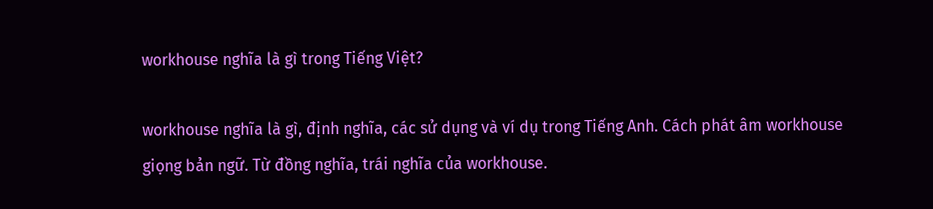workhouse nghĩa là gì trong Tiếng Việt?

workhouse nghĩa là gì, định nghĩa, các sử dụng và ví dụ trong Tiếng Anh. Cách phát âm workhouse giọng bản ngữ. Từ đồng nghĩa, trái nghĩa của workhouse.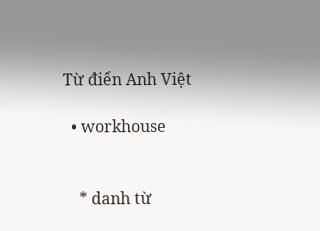Từ điển Anh Việt

  • workhouse


    * danh từ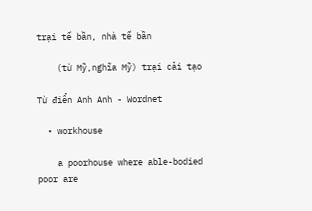trại tế bần, nhà tế bần

    (từ Mỹ,nghĩa Mỹ) trại cải tạo

Từ điển Anh Anh - Wordnet

  • workhouse

    a poorhouse where able-bodied poor are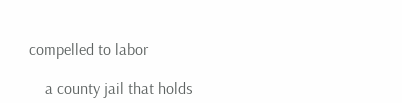compelled to labor

    a county jail that holds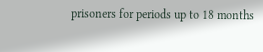prisoners for periods up to 18 months